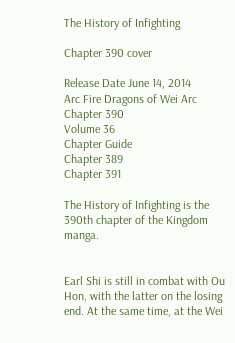The History of Infighting

Chapter 390 cover

Release Date June 14, 2014
Arc Fire Dragons of Wei Arc
Chapter 390
Volume 36
Chapter Guide
Chapter 389
Chapter 391

The History of Infighting is the 390th chapter of the Kingdom manga.


Earl Shi is still in combat with Ou Hon, with the latter on the losing end. At the same time, at the Wei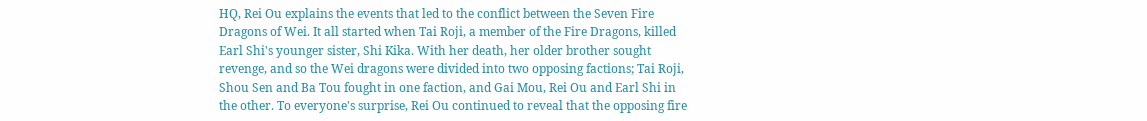HQ, Rei Ou explains the events that led to the conflict between the Seven Fire Dragons of Wei. It all started when Tai Roji, a member of the Fire Dragons, killed Earl Shi's younger sister, Shi Kika. With her death, her older brother sought revenge, and so the Wei dragons were divided into two opposing factions; Tai Roji, Shou Sen and Ba Tou fought in one faction, and Gai Mou, Rei Ou and Earl Shi in the other. To everyone's surprise, Rei Ou continued to reveal that the opposing fire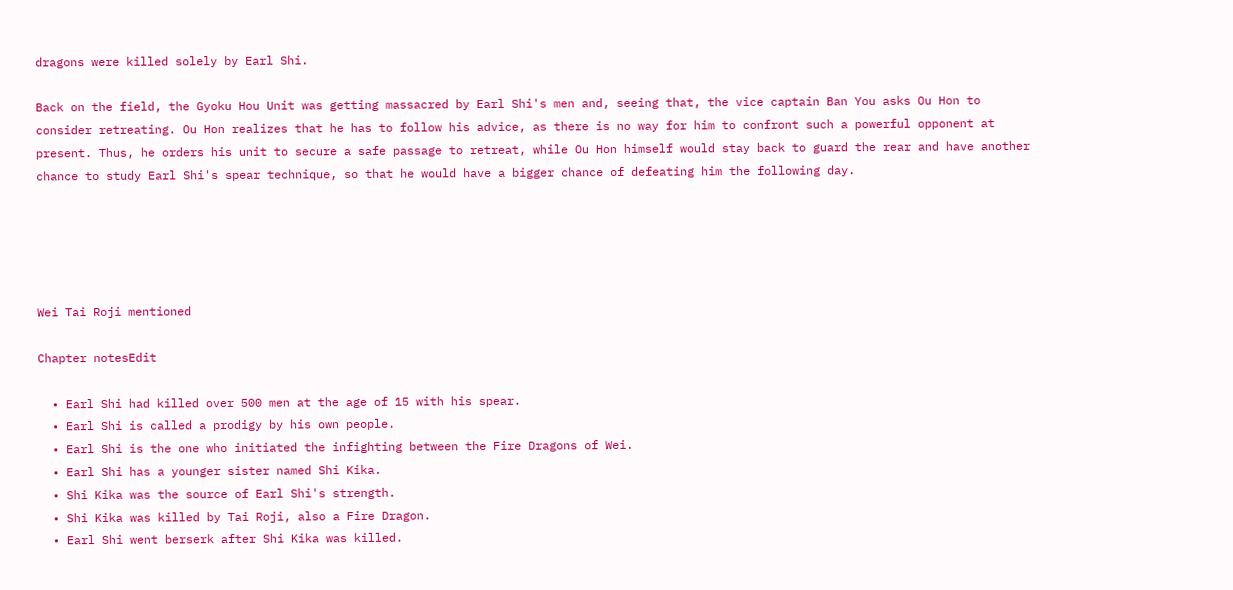dragons were killed solely by Earl Shi.

Back on the field, the Gyoku Hou Unit was getting massacred by Earl Shi's men and, seeing that, the vice captain Ban You asks Ou Hon to consider retreating. Ou Hon realizes that he has to follow his advice, as there is no way for him to confront such a powerful opponent at present. Thus, he orders his unit to secure a safe passage to retreat, while Ou Hon himself would stay back to guard the rear and have another chance to study Earl Shi's spear technique, so that he would have a bigger chance of defeating him the following day.





Wei Tai Roji mentioned

Chapter notesEdit

  • Earl Shi had killed over 500 men at the age of 15 with his spear.
  • Earl Shi is called a prodigy by his own people.
  • Earl Shi is the one who initiated the infighting between the Fire Dragons of Wei.
  • Earl Shi has a younger sister named Shi Kika.
  • Shi Kika was the source of Earl Shi's strength.
  • Shi Kika was killed by Tai Roji, also a Fire Dragon.
  • Earl Shi went berserk after Shi Kika was killed.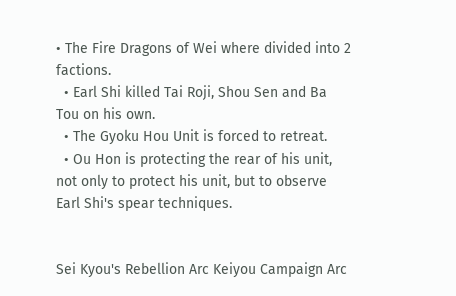• The Fire Dragons of Wei where divided into 2 factions.
  • Earl Shi killed Tai Roji, Shou Sen and Ba Tou on his own.
  • The Gyoku Hou Unit is forced to retreat.
  • Ou Hon is protecting the rear of his unit, not only to protect his unit, but to observe Earl Shi's spear techniques.


Sei Kyou's Rebellion Arc Keiyou Campaign Arc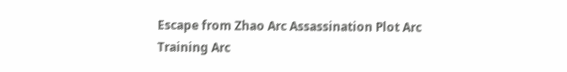Escape from Zhao Arc Assassination Plot Arc Training Arc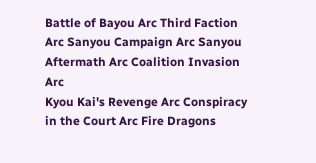Battle of Bayou Arc Third Faction Arc Sanyou Campaign Arc Sanyou Aftermath Arc Coalition Invasion Arc
Kyou Kai's Revenge Arc Conspiracy in the Court Arc Fire Dragons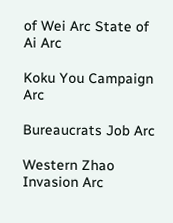of Wei Arc State of Ai Arc

Koku You Campaign Arc

Bureaucrats Job Arc

Western Zhao Invasion Arc